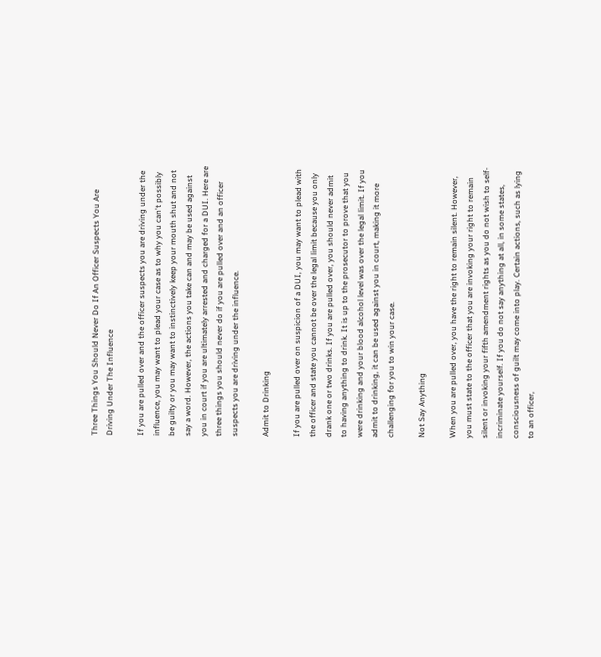Three Things You Should Never Do If An Officer Suspects You Are Driving Under The Influence

If you are pulled over and the officer suspects you are driving under the influence, you may want to plead your case as to why you can't possibly be guilty or you may want to instinctively keep your mouth shut and not say a word. However, the actions you take can and may be used against you in court if you are ultimately arrested and charged for a DUI. Here are three things you should never do if you are pulled over and an officer suspects you are driving under the influence.

Admit to Drinking

If you are pulled over on suspicion of a DUI, you may want to plead with the officer and state you cannot be over the legal limit because you only drank one or two drinks. If you are pulled over, you should never admit to having anything to drink. It is up to the prosecutor to prove that you were drinking and your blood alcohol level was over the legal limit. If you admit to drinking, it can be used against you in court, making it more challenging for you to win your case.

Not Say Anything

When you are pulled over, you have the right to remain silent. However, you must state to the officer that you are invoking your right to remain silent or invoking your fifth amendment rights as you do not wish to self-incriminate yourself. If you do not say anything at all, in some states, consciousness of guilt may come into play. Certain actions, such as lying to an officer,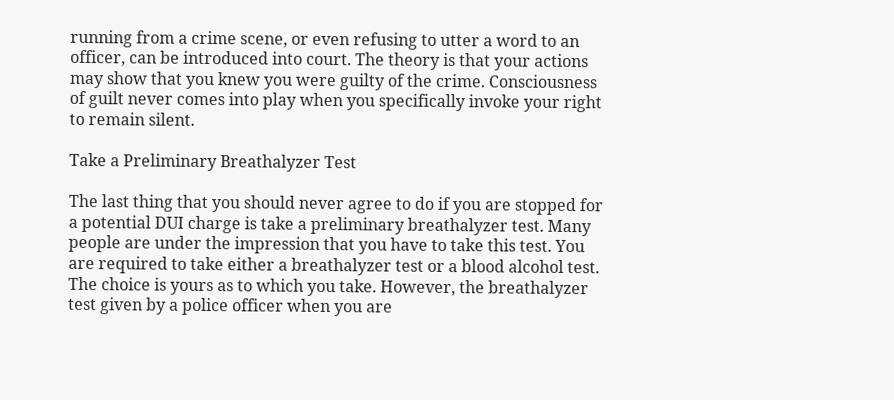running from a crime scene, or even refusing to utter a word to an officer, can be introduced into court. The theory is that your actions may show that you knew you were guilty of the crime. Consciousness of guilt never comes into play when you specifically invoke your right to remain silent.

Take a Preliminary Breathalyzer Test

The last thing that you should never agree to do if you are stopped for a potential DUI charge is take a preliminary breathalyzer test. Many people are under the impression that you have to take this test. You are required to take either a breathalyzer test or a blood alcohol test. The choice is yours as to which you take. However, the breathalyzer test given by a police officer when you are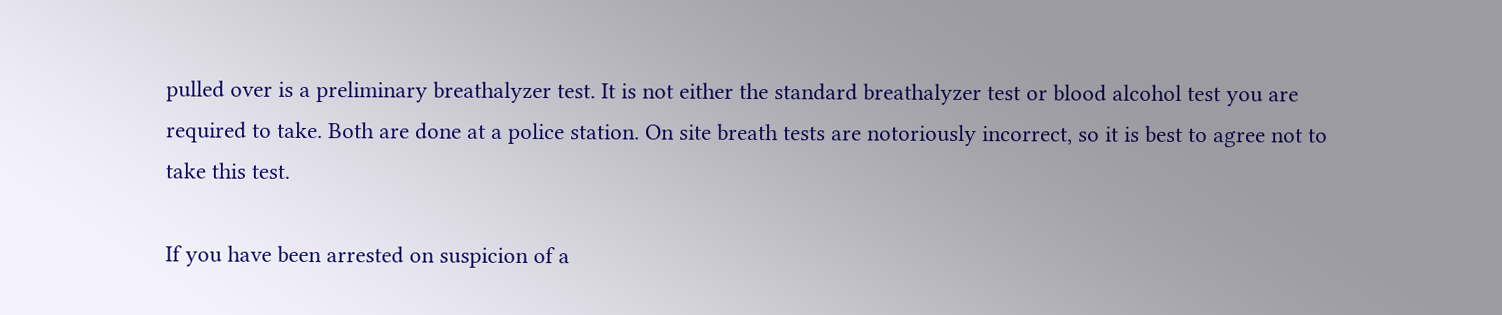pulled over is a preliminary breathalyzer test. It is not either the standard breathalyzer test or blood alcohol test you are required to take. Both are done at a police station. On site breath tests are notoriously incorrect, so it is best to agree not to take this test.

If you have been arrested on suspicion of a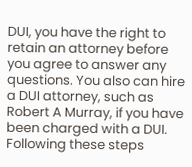DUI, you have the right to retain an attorney before you agree to answer any questions. You also can hire a DUI attorney, such as Robert A Murray, if you have been charged with a DUI. Following these steps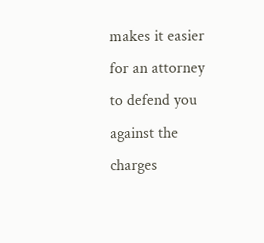makes it easier for an attorney to defend you against the charges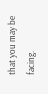that you may be facing.